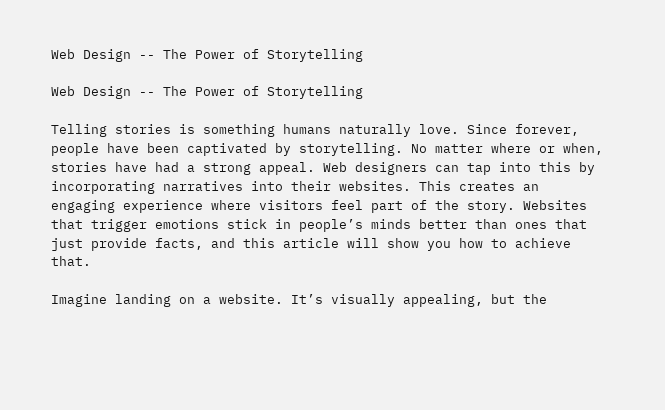Web Design -- The Power of Storytelling

Web Design -- The Power of Storytelling

Telling stories is something humans naturally love. Since forever, people have been captivated by storytelling. No matter where or when, stories have had a strong appeal. Web designers can tap into this by incorporating narratives into their websites. This creates an engaging experience where visitors feel part of the story. Websites that trigger emotions stick in people’s minds better than ones that just provide facts, and this article will show you how to achieve that.

Imagine landing on a website. It’s visually appealing, but the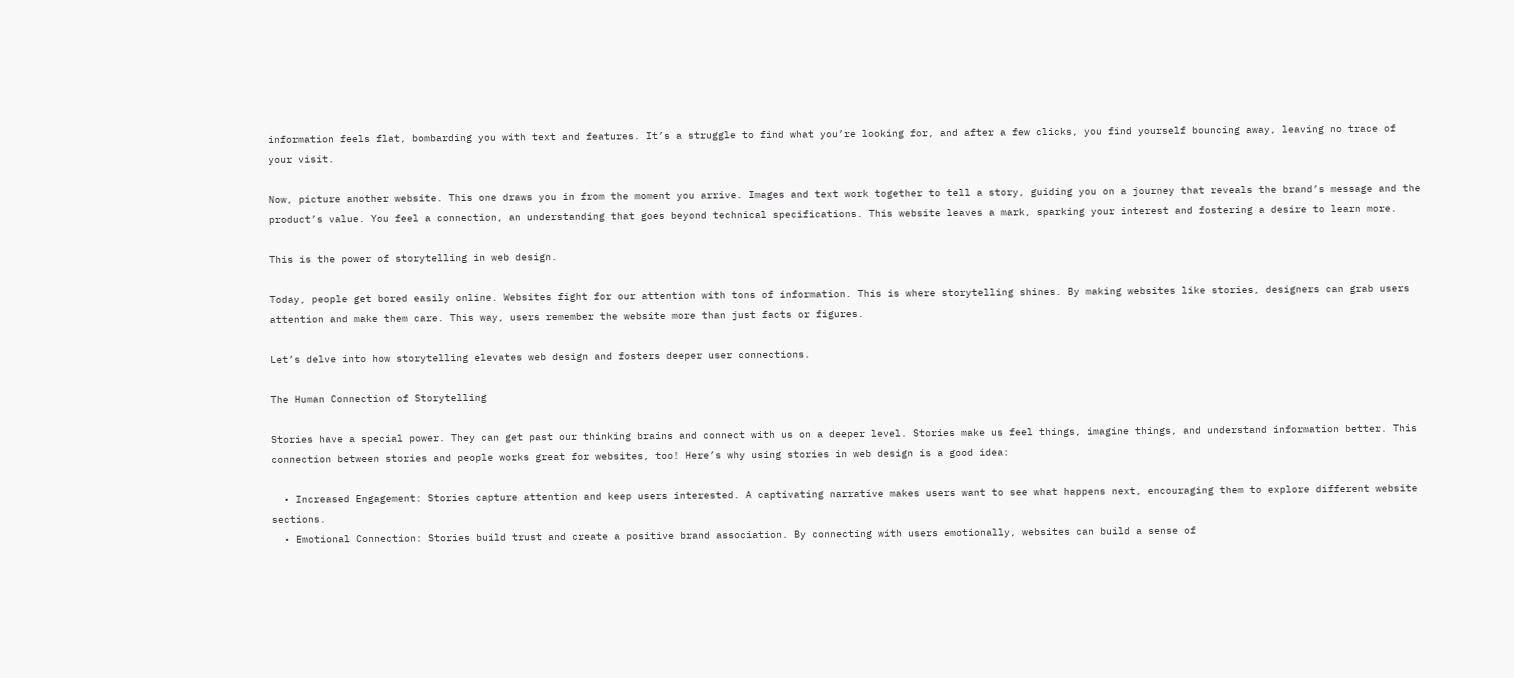information feels flat, bombarding you with text and features. It’s a struggle to find what you’re looking for, and after a few clicks, you find yourself bouncing away, leaving no trace of your visit.

Now, picture another website. This one draws you in from the moment you arrive. Images and text work together to tell a story, guiding you on a journey that reveals the brand’s message and the product’s value. You feel a connection, an understanding that goes beyond technical specifications. This website leaves a mark, sparking your interest and fostering a desire to learn more.

This is the power of storytelling in web design.

Today, people get bored easily online. Websites fight for our attention with tons of information. This is where storytelling shines. By making websites like stories, designers can grab users attention and make them care. This way, users remember the website more than just facts or figures.

Let’s delve into how storytelling elevates web design and fosters deeper user connections.

The Human Connection of Storytelling

Stories have a special power. They can get past our thinking brains and connect with us on a deeper level. Stories make us feel things, imagine things, and understand information better. This connection between stories and people works great for websites, too! Here’s why using stories in web design is a good idea:

  • Increased Engagement: Stories capture attention and keep users interested. A captivating narrative makes users want to see what happens next, encouraging them to explore different website sections.
  • Emotional Connection: Stories build trust and create a positive brand association. By connecting with users emotionally, websites can build a sense of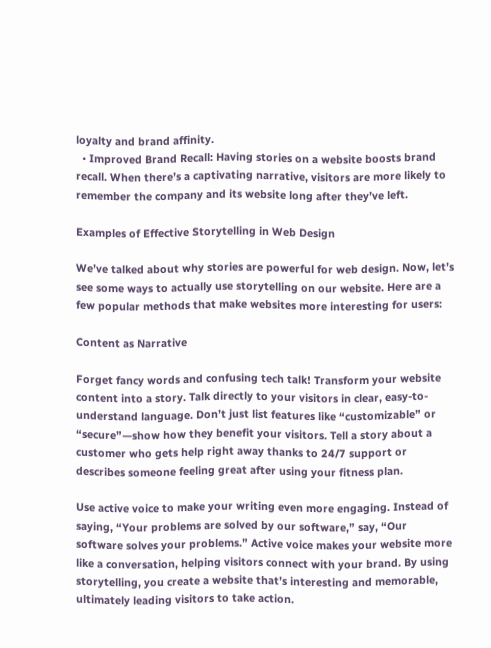loyalty and brand affinity.
  • Improved Brand Recall: Having stories on a website boosts brand recall. When there’s a captivating narrative, visitors are more likely to remember the company and its website long after they’ve left.

Examples of Effective Storytelling in Web Design

We’ve talked about why stories are powerful for web design. Now, let’s see some ways to actually use storytelling on our website. Here are a few popular methods that make websites more interesting for users:

Content as Narrative

Forget fancy words and confusing tech talk! Transform your website content into a story. Talk directly to your visitors in clear, easy-to-understand language. Don’t just list features like “customizable” or “secure”—show how they benefit your visitors. Tell a story about a customer who gets help right away thanks to 24/7 support or describes someone feeling great after using your fitness plan.

Use active voice to make your writing even more engaging. Instead of saying, “Your problems are solved by our software,” say, “Our software solves your problems.” Active voice makes your website more like a conversation, helping visitors connect with your brand. By using storytelling, you create a website that’s interesting and memorable, ultimately leading visitors to take action.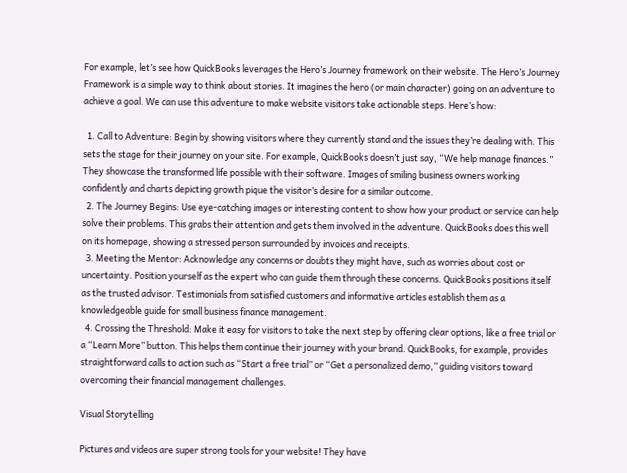For example, let’s see how QuickBooks leverages the Hero’s Journey framework on their website. The Hero’s Journey Framework is a simple way to think about stories. It imagines the hero (or main character) going on an adventure to achieve a goal. We can use this adventure to make website visitors take actionable steps. Here’s how:

  1. Call to Adventure: Begin by showing visitors where they currently stand and the issues they’re dealing with. This sets the stage for their journey on your site. For example, QuickBooks doesn’t just say, “We help manage finances.” They showcase the transformed life possible with their software. Images of smiling business owners working confidently and charts depicting growth pique the visitor’s desire for a similar outcome.
  2. The Journey Begins: Use eye-catching images or interesting content to show how your product or service can help solve their problems. This grabs their attention and gets them involved in the adventure. QuickBooks does this well on its homepage, showing a stressed person surrounded by invoices and receipts.
  3. Meeting the Mentor: Acknowledge any concerns or doubts they might have, such as worries about cost or uncertainty. Position yourself as the expert who can guide them through these concerns. QuickBooks positions itself as the trusted advisor. Testimonials from satisfied customers and informative articles establish them as a knowledgeable guide for small business finance management.
  4. Crossing the Threshold: Make it easy for visitors to take the next step by offering clear options, like a free trial or a “Learn More” button. This helps them continue their journey with your brand. QuickBooks, for example, provides straightforward calls to action such as “Start a free trial” or “Get a personalized demo,” guiding visitors toward overcoming their financial management challenges.

Visual Storytelling

Pictures and videos are super strong tools for your website! They have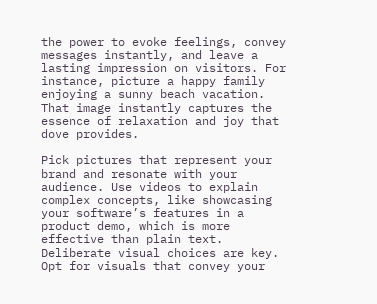the power to evoke feelings, convey messages instantly, and leave a lasting impression on visitors. For instance, picture a happy family enjoying a sunny beach vacation. That image instantly captures the essence of relaxation and joy that dove provides.

Pick pictures that represent your brand and resonate with your audience. Use videos to explain complex concepts, like showcasing your software’s features in a product demo, which is more effective than plain text. Deliberate visual choices are key. Opt for visuals that convey your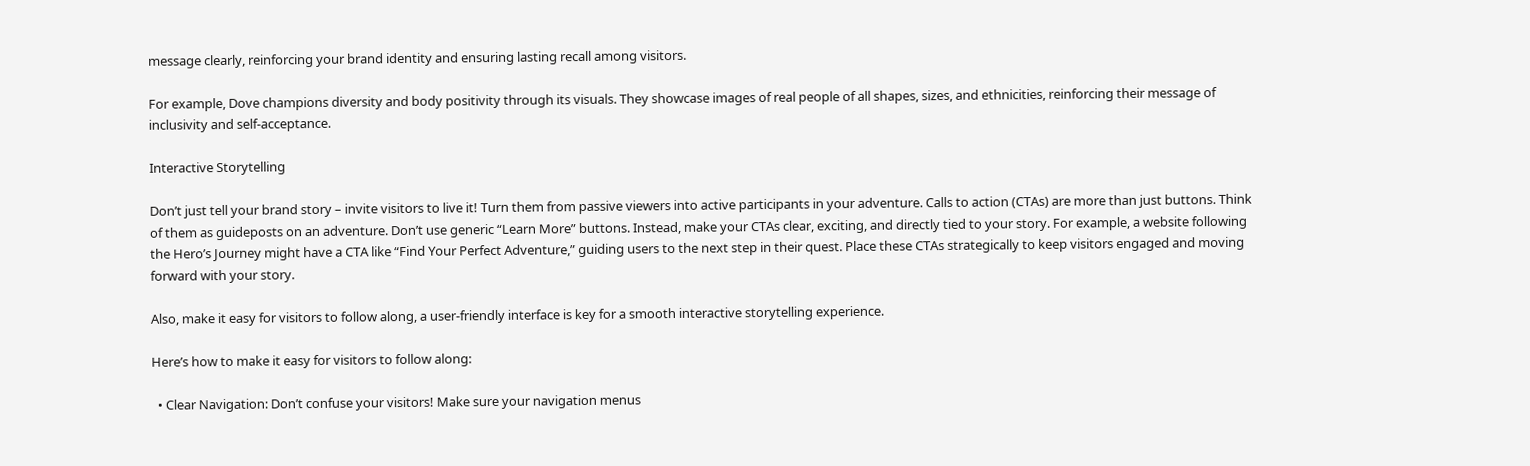message clearly, reinforcing your brand identity and ensuring lasting recall among visitors.

For example, Dove champions diversity and body positivity through its visuals. They showcase images of real people of all shapes, sizes, and ethnicities, reinforcing their message of inclusivity and self-acceptance.

Interactive Storytelling

Don’t just tell your brand story – invite visitors to live it! Turn them from passive viewers into active participants in your adventure. Calls to action (CTAs) are more than just buttons. Think of them as guideposts on an adventure. Don’t use generic “Learn More” buttons. Instead, make your CTAs clear, exciting, and directly tied to your story. For example, a website following the Hero’s Journey might have a CTA like “Find Your Perfect Adventure,” guiding users to the next step in their quest. Place these CTAs strategically to keep visitors engaged and moving forward with your story.

Also, make it easy for visitors to follow along, a user-friendly interface is key for a smooth interactive storytelling experience.

Here’s how to make it easy for visitors to follow along:

  • Clear Navigation: Don’t confuse your visitors! Make sure your navigation menus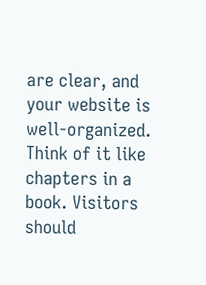are clear, and your website is well-organized. Think of it like chapters in a book. Visitors should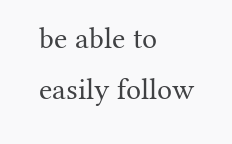be able to easily follow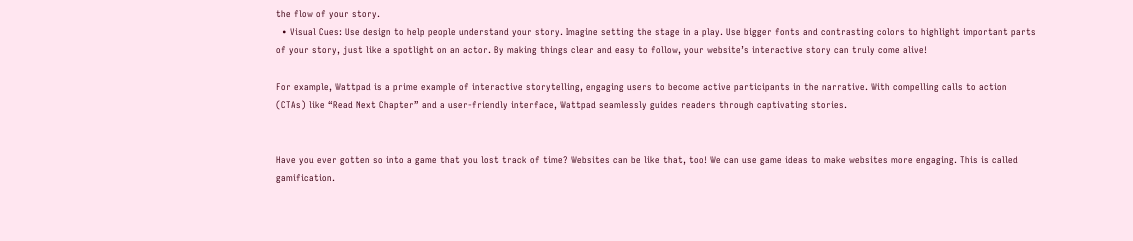the flow of your story.
  • Visual Cues: Use design to help people understand your story. Imagine setting the stage in a play. Use bigger fonts and contrasting colors to highlight important parts of your story, just like a spotlight on an actor. By making things clear and easy to follow, your website’s interactive story can truly come alive!

For example, Wattpad is a prime example of interactive storytelling, engaging users to become active participants in the narrative. With compelling calls to action (CTAs) like “Read Next Chapter” and a user-friendly interface, Wattpad seamlessly guides readers through captivating stories.


Have you ever gotten so into a game that you lost track of time? Websites can be like that, too! We can use game ideas to make websites more engaging. This is called gamification.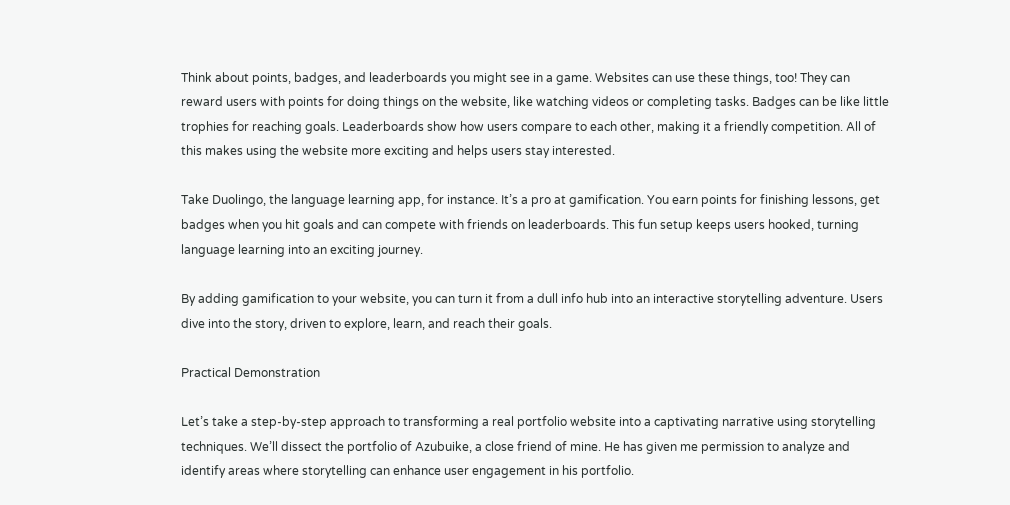Think about points, badges, and leaderboards you might see in a game. Websites can use these things, too! They can reward users with points for doing things on the website, like watching videos or completing tasks. Badges can be like little trophies for reaching goals. Leaderboards show how users compare to each other, making it a friendly competition. All of this makes using the website more exciting and helps users stay interested.

Take Duolingo, the language learning app, for instance. It’s a pro at gamification. You earn points for finishing lessons, get badges when you hit goals and can compete with friends on leaderboards. This fun setup keeps users hooked, turning language learning into an exciting journey.

By adding gamification to your website, you can turn it from a dull info hub into an interactive storytelling adventure. Users dive into the story, driven to explore, learn, and reach their goals.

Practical Demonstration

Let’s take a step-by-step approach to transforming a real portfolio website into a captivating narrative using storytelling techniques. We’ll dissect the portfolio of Azubuike, a close friend of mine. He has given me permission to analyze and identify areas where storytelling can enhance user engagement in his portfolio.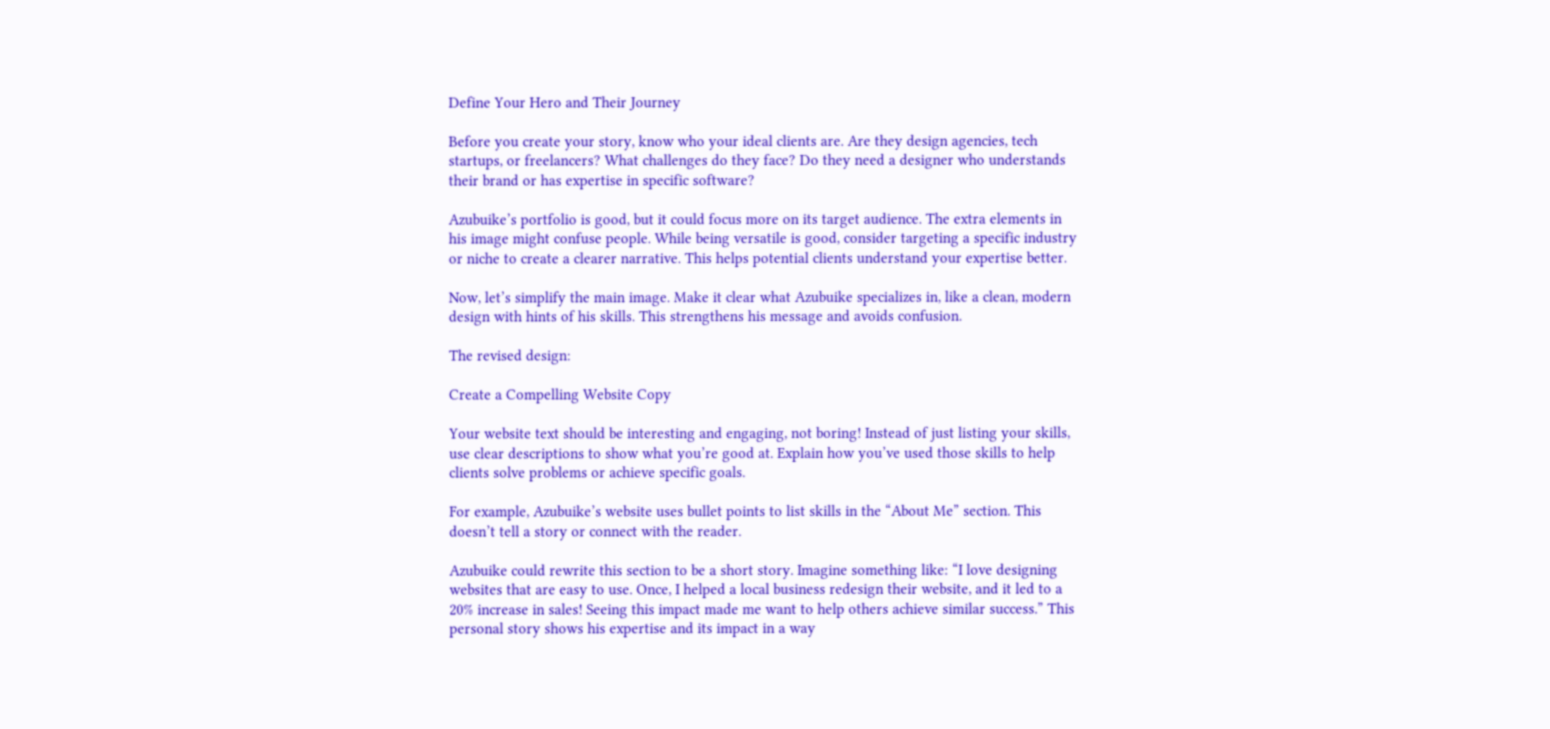Define Your Hero and Their Journey

Before you create your story, know who your ideal clients are. Are they design agencies, tech startups, or freelancers? What challenges do they face? Do they need a designer who understands their brand or has expertise in specific software?

Azubuike’s portfolio is good, but it could focus more on its target audience. The extra elements in his image might confuse people. While being versatile is good, consider targeting a specific industry or niche to create a clearer narrative. This helps potential clients understand your expertise better.

Now, let’s simplify the main image. Make it clear what Azubuike specializes in, like a clean, modern design with hints of his skills. This strengthens his message and avoids confusion.

The revised design:

Create a Compelling Website Copy

Your website text should be interesting and engaging, not boring! Instead of just listing your skills, use clear descriptions to show what you’re good at. Explain how you’ve used those skills to help clients solve problems or achieve specific goals.

For example, Azubuike’s website uses bullet points to list skills in the “About Me” section. This doesn’t tell a story or connect with the reader.

Azubuike could rewrite this section to be a short story. Imagine something like: “I love designing websites that are easy to use. Once, I helped a local business redesign their website, and it led to a 20% increase in sales! Seeing this impact made me want to help others achieve similar success.” This personal story shows his expertise and its impact in a way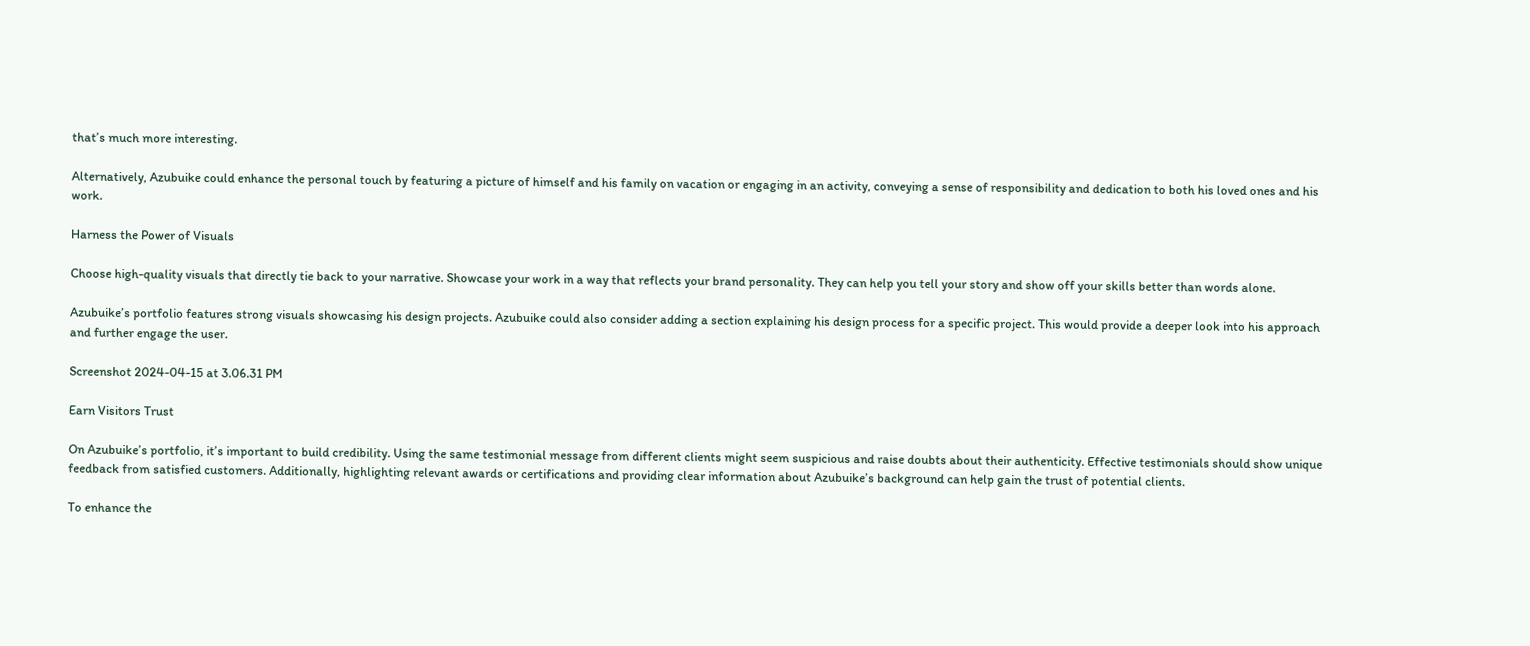that’s much more interesting.

Alternatively, Azubuike could enhance the personal touch by featuring a picture of himself and his family on vacation or engaging in an activity, conveying a sense of responsibility and dedication to both his loved ones and his work.

Harness the Power of Visuals

Choose high-quality visuals that directly tie back to your narrative. Showcase your work in a way that reflects your brand personality. They can help you tell your story and show off your skills better than words alone.

Azubuike’s portfolio features strong visuals showcasing his design projects. Azubuike could also consider adding a section explaining his design process for a specific project. This would provide a deeper look into his approach and further engage the user.

Screenshot 2024-04-15 at 3.06.31 PM

Earn Visitors Trust

On Azubuike’s portfolio, it’s important to build credibility. Using the same testimonial message from different clients might seem suspicious and raise doubts about their authenticity. Effective testimonials should show unique feedback from satisfied customers. Additionally, highlighting relevant awards or certifications and providing clear information about Azubuike’s background can help gain the trust of potential clients.

To enhance the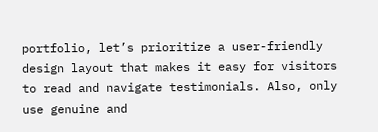portfolio, let’s prioritize a user-friendly design layout that makes it easy for visitors to read and navigate testimonials. Also, only use genuine and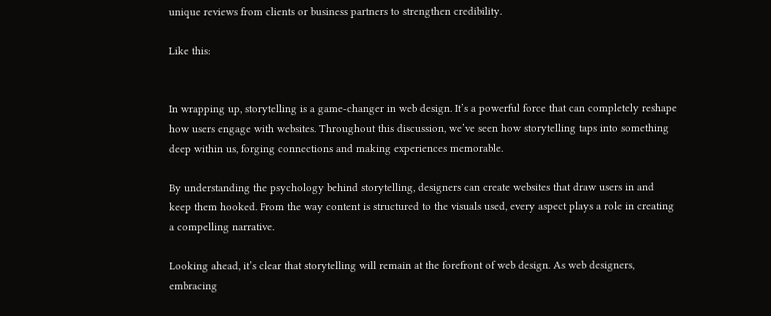unique reviews from clients or business partners to strengthen credibility.

Like this:


In wrapping up, storytelling is a game-changer in web design. It’s a powerful force that can completely reshape how users engage with websites. Throughout this discussion, we’ve seen how storytelling taps into something deep within us, forging connections and making experiences memorable.

By understanding the psychology behind storytelling, designers can create websites that draw users in and keep them hooked. From the way content is structured to the visuals used, every aspect plays a role in creating a compelling narrative.

Looking ahead, it’s clear that storytelling will remain at the forefront of web design. As web designers, embracing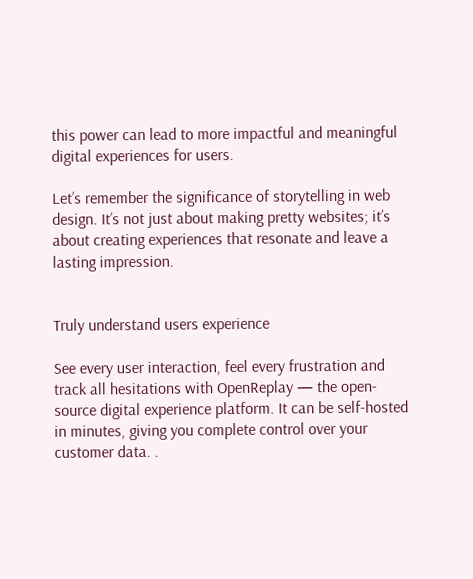this power can lead to more impactful and meaningful digital experiences for users.

Let’s remember the significance of storytelling in web design. It’s not just about making pretty websites; it’s about creating experiences that resonate and leave a lasting impression.


Truly understand users experience

See every user interaction, feel every frustration and track all hesitations with OpenReplay — the open-source digital experience platform. It can be self-hosted in minutes, giving you complete control over your customer data. .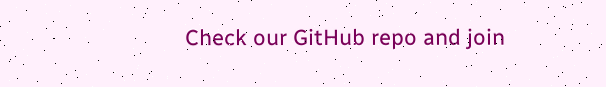Check our GitHub repo and join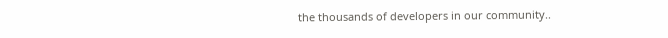the thousands of developers in our community..